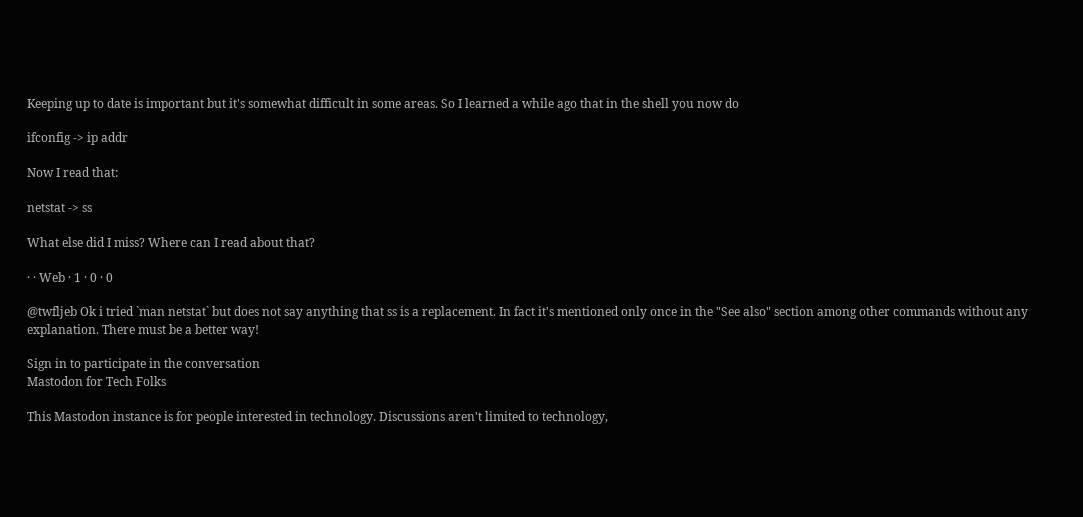Keeping up to date is important but it's somewhat difficult in some areas. So I learned a while ago that in the shell you now do

ifconfig -> ip addr

Now I read that:

netstat -> ss

What else did I miss? Where can I read about that?

· · Web · 1 · 0 · 0

@twfljeb Ok i tried `man netstat` but does not say anything that ss is a replacement. In fact it's mentioned only once in the "See also" section among other commands without any explanation. There must be a better way!

Sign in to participate in the conversation
Mastodon for Tech Folks

This Mastodon instance is for people interested in technology. Discussions aren't limited to technology,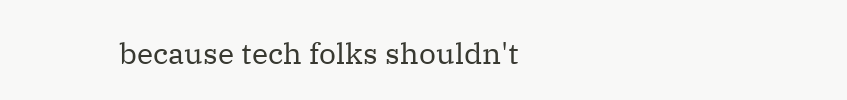because tech folks shouldn't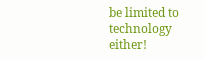be limited to technology either!